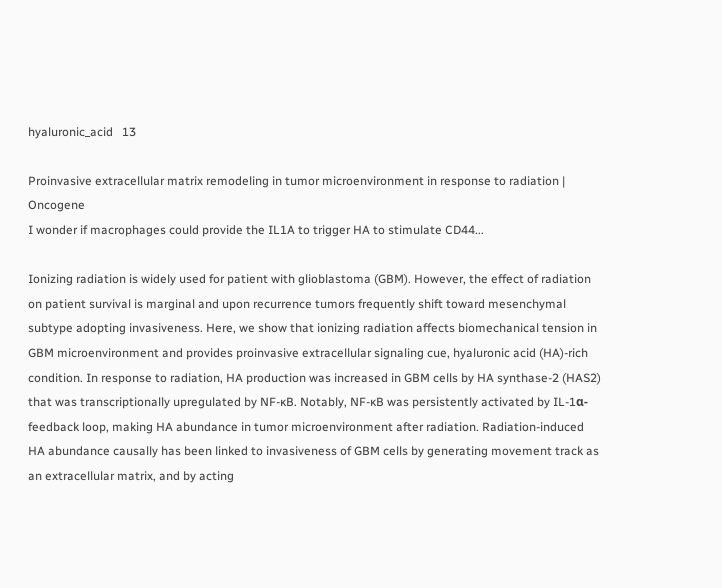hyaluronic_acid   13

Proinvasive extracellular matrix remodeling in tumor microenvironment in response to radiation | Oncogene
I wonder if macrophages could provide the IL1A to trigger HA to stimulate CD44...

Ionizing radiation is widely used for patient with glioblastoma (GBM). However, the effect of radiation on patient survival is marginal and upon recurrence tumors frequently shift toward mesenchymal subtype adopting invasiveness. Here, we show that ionizing radiation affects biomechanical tension in GBM microenvironment and provides proinvasive extracellular signaling cue, hyaluronic acid (HA)-rich condition. In response to radiation, HA production was increased in GBM cells by HA synthase-2 (HAS2) that was transcriptionally upregulated by NF-ĸB. Notably, NF-ĸB was persistently activated by IL-1α-feedback loop, making HA abundance in tumor microenvironment after radiation. Radiation-induced HA abundance causally has been linked to invasiveness of GBM cells by generating movement track as an extracellular matrix, and by acting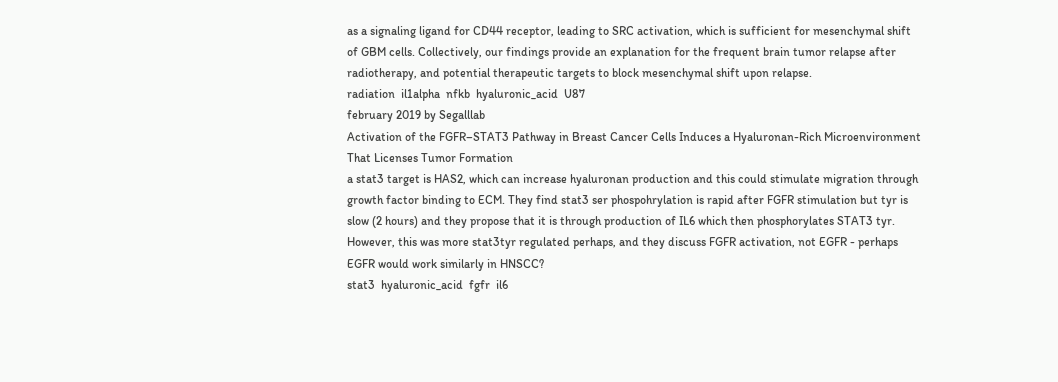as a signaling ligand for CD44 receptor, leading to SRC activation, which is sufficient for mesenchymal shift of GBM cells. Collectively, our findings provide an explanation for the frequent brain tumor relapse after radiotherapy, and potential therapeutic targets to block mesenchymal shift upon relapse.
radiation  il1alpha  nfkb  hyaluronic_acid  U87
february 2019 by Segalllab
Activation of the FGFR–STAT3 Pathway in Breast Cancer Cells Induces a Hyaluronan-Rich Microenvironment That Licenses Tumor Formation
a stat3 target is HAS2, which can increase hyaluronan production and this could stimulate migration through growth factor binding to ECM. They find stat3 ser phospohrylation is rapid after FGFR stimulation but tyr is slow (2 hours) and they propose that it is through production of IL6 which then phosphorylates STAT3 tyr. However, this was more stat3tyr regulated perhaps, and they discuss FGFR activation, not EGFR - perhaps EGFR would work similarly in HNSCC?
stat3  hyaluronic_acid  fgfr  il6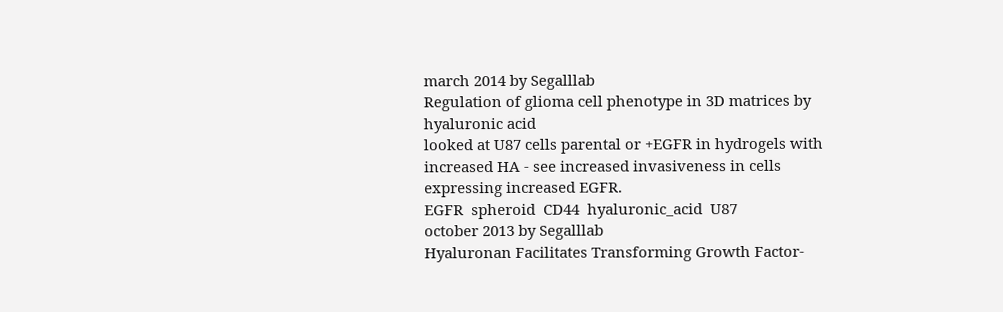march 2014 by Segalllab
Regulation of glioma cell phenotype in 3D matrices by hyaluronic acid
looked at U87 cells parental or +EGFR in hydrogels with increased HA - see increased invasiveness in cells expressing increased EGFR.
EGFR  spheroid  CD44  hyaluronic_acid  U87
october 2013 by Segalllab
Hyaluronan Facilitates Transforming Growth Factor-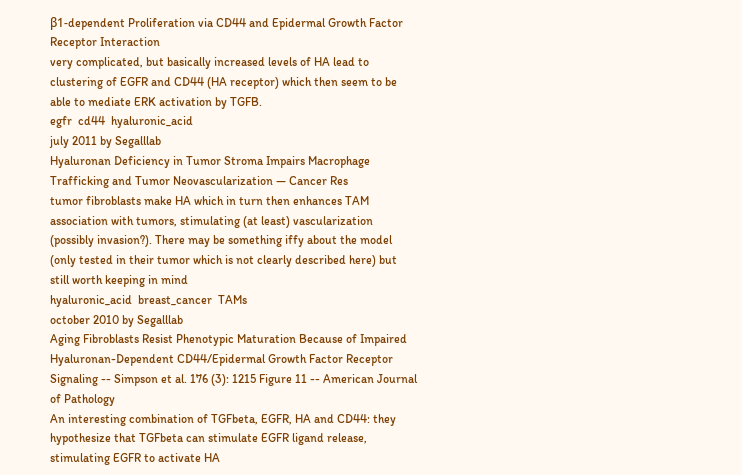β1-dependent Proliferation via CD44 and Epidermal Growth Factor Receptor Interaction
very complicated, but basically increased levels of HA lead to clustering of EGFR and CD44 (HA receptor) which then seem to be able to mediate ERK activation by TGFB.
egfr  cd44  hyaluronic_acid
july 2011 by Segalllab
Hyaluronan Deficiency in Tumor Stroma Impairs Macrophage Trafficking and Tumor Neovascularization — Cancer Res
tumor fibroblasts make HA which in turn then enhances TAM association with tumors, stimulating (at least) vascularization (possibly invasion?). There may be something iffy about the model (only tested in their tumor which is not clearly described here) but still worth keeping in mind
hyaluronic_acid  breast_cancer  TAMs
october 2010 by Segalllab
Aging Fibroblasts Resist Phenotypic Maturation Because of Impaired Hyaluronan-Dependent CD44/Epidermal Growth Factor Receptor Signaling -- Simpson et al. 176 (3): 1215 Figure 11 -- American Journal of Pathology
An interesting combination of TGFbeta, EGFR, HA and CD44: they hypothesize that TGFbeta can stimulate EGFR ligand release, stimulating EGFR to activate HA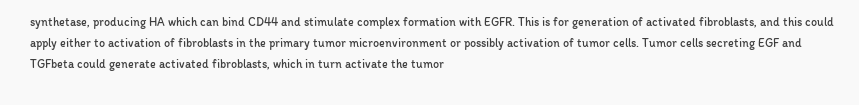synthetase, producing HA which can bind CD44 and stimulate complex formation with EGFR. This is for generation of activated fibroblasts, and this could apply either to activation of fibroblasts in the primary tumor microenvironment or possibly activation of tumor cells. Tumor cells secreting EGF and TGFbeta could generate activated fibroblasts, which in turn activate the tumor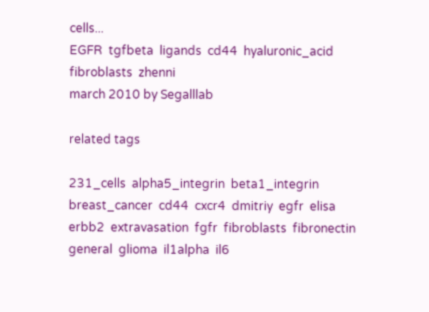cells...
EGFR  tgfbeta  ligands  cd44  hyaluronic_acid  fibroblasts  zhenni
march 2010 by Segalllab

related tags

231_cells  alpha5_integrin  beta1_integrin  breast_cancer  cd44  cxcr4  dmitriy  egfr  elisa  erbb2  extravasation  fgfr  fibroblasts  fibronectin  general  glioma  il1alpha  il6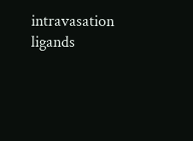intravasation  ligands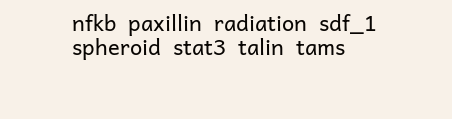nfkb  paxillin  radiation  sdf_1  spheroid  stat3  talin  tams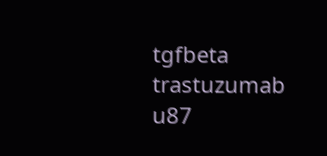tgfbeta  trastuzumab  u87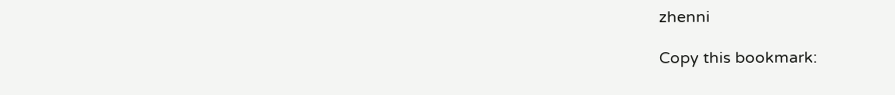zhenni

Copy this bookmark: